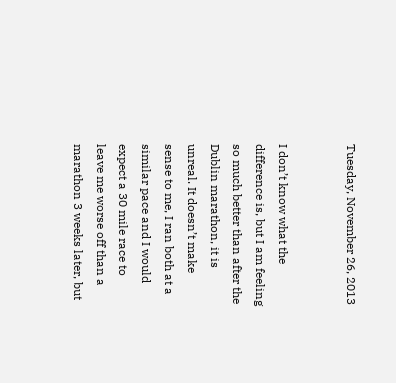Tuesday, November 26, 2013


I don’t know what the difference is, but I am feeling so much better than after the Dublin marathon, it is unreal. It doesn’t make sense to me, I ran both at a similar pace and I would expect a 30 mile race to leave me worse off than a marathon 3 weeks later, but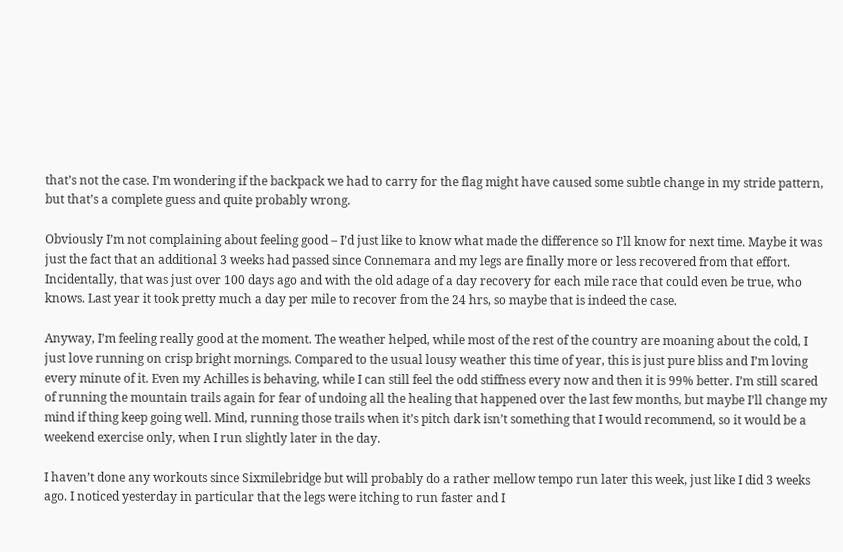that’s not the case. I’m wondering if the backpack we had to carry for the flag might have caused some subtle change in my stride pattern, but that’s a complete guess and quite probably wrong.

Obviously I’m not complaining about feeling good – I’d just like to know what made the difference so I’ll know for next time. Maybe it was just the fact that an additional 3 weeks had passed since Connemara and my legs are finally more or less recovered from that effort. Incidentally, that was just over 100 days ago and with the old adage of a day recovery for each mile race that could even be true, who knows. Last year it took pretty much a day per mile to recover from the 24 hrs, so maybe that is indeed the case.

Anyway, I’m feeling really good at the moment. The weather helped, while most of the rest of the country are moaning about the cold, I just love running on crisp bright mornings. Compared to the usual lousy weather this time of year, this is just pure bliss and I’m loving every minute of it. Even my Achilles is behaving, while I can still feel the odd stiffness every now and then it is 99% better. I’m still scared of running the mountain trails again for fear of undoing all the healing that happened over the last few months, but maybe I’ll change my mind if thing keep going well. Mind, running those trails when it’s pitch dark isn’t something that I would recommend, so it would be a weekend exercise only, when I run slightly later in the day.

I haven’t done any workouts since Sixmilebridge but will probably do a rather mellow tempo run later this week, just like I did 3 weeks ago. I noticed yesterday in particular that the legs were itching to run faster and I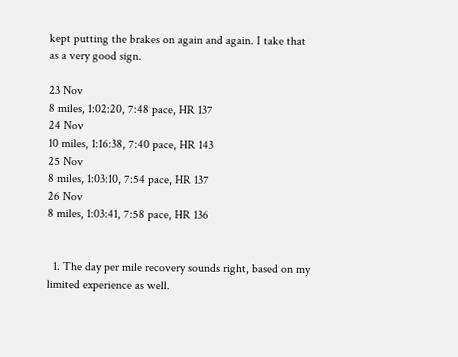kept putting the brakes on again and again. I take that as a very good sign.

23 Nov
8 miles, 1:02:20, 7:48 pace, HR 137
24 Nov
10 miles, 1:16:38, 7:40 pace, HR 143
25 Nov
8 miles, 1:03:10, 7:54 pace, HR 137
26 Nov
8 miles, 1:03:41, 7:58 pace, HR 136


  1. The day per mile recovery sounds right, based on my limited experience as well.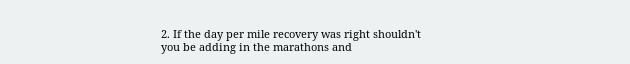2. If the day per mile recovery was right shouldn't you be adding in the marathons and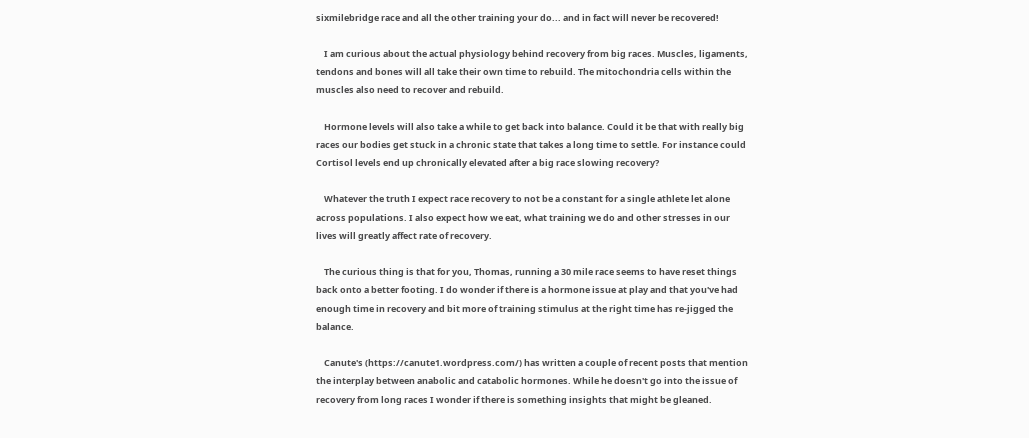sixmilebridge race and all the other training your do... and in fact will never be recovered!

    I am curious about the actual physiology behind recovery from big races. Muscles, ligaments, tendons and bones will all take their own time to rebuild. The mitochondria cells within the muscles also need to recover and rebuild.

    Hormone levels will also take a while to get back into balance. Could it be that with really big races our bodies get stuck in a chronic state that takes a long time to settle. For instance could Cortisol levels end up chronically elevated after a big race slowing recovery?

    Whatever the truth I expect race recovery to not be a constant for a single athlete let alone across populations. I also expect how we eat, what training we do and other stresses in our lives will greatly affect rate of recovery.

    The curious thing is that for you, Thomas, running a 30 mile race seems to have reset things back onto a better footing. I do wonder if there is a hormone issue at play and that you've had enough time in recovery and bit more of training stimulus at the right time has re-jigged the balance.

    Canute's (https://canute1.wordpress.com/) has written a couple of recent posts that mention the interplay between anabolic and catabolic hormones. While he doesn't go into the issue of recovery from long races I wonder if there is something insights that might be gleaned.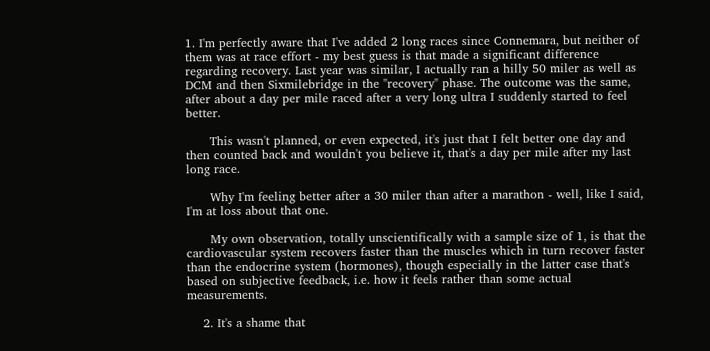1. I'm perfectly aware that I've added 2 long races since Connemara, but neither of them was at race effort - my best guess is that made a significant difference regarding recovery. Last year was similar, I actually ran a hilly 50 miler as well as DCM and then Sixmilebridge in the "recovery" phase. The outcome was the same, after about a day per mile raced after a very long ultra I suddenly started to feel better.

      This wasn't planned, or even expected, it's just that I felt better one day and then counted back and wouldn't you believe it, that's a day per mile after my last long race.

      Why I'm feeling better after a 30 miler than after a marathon - well, like I said, I'm at loss about that one.

      My own observation, totally unscientifically with a sample size of 1, is that the cardiovascular system recovers faster than the muscles which in turn recover faster than the endocrine system (hormones), though especially in the latter case that's based on subjective feedback, i.e. how it feels rather than some actual measurements.

    2. It's a shame that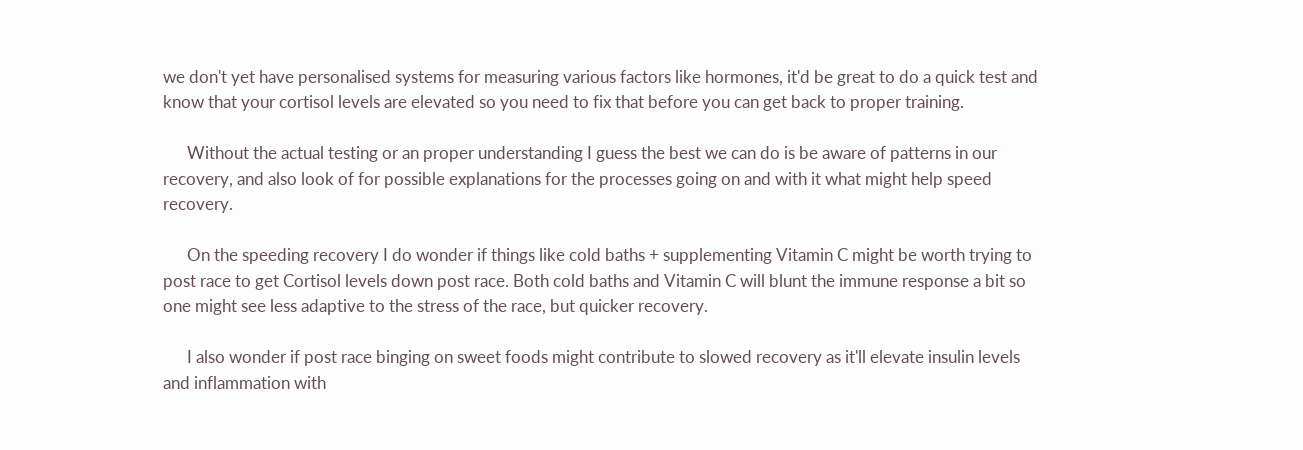we don't yet have personalised systems for measuring various factors like hormones, it'd be great to do a quick test and know that your cortisol levels are elevated so you need to fix that before you can get back to proper training.

      Without the actual testing or an proper understanding I guess the best we can do is be aware of patterns in our recovery, and also look of for possible explanations for the processes going on and with it what might help speed recovery.

      On the speeding recovery I do wonder if things like cold baths + supplementing Vitamin C might be worth trying to post race to get Cortisol levels down post race. Both cold baths and Vitamin C will blunt the immune response a bit so one might see less adaptive to the stress of the race, but quicker recovery.

      I also wonder if post race binging on sweet foods might contribute to slowed recovery as it'll elevate insulin levels and inflammation with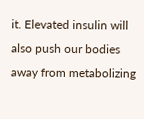it. Elevated insulin will also push our bodies away from metabolizing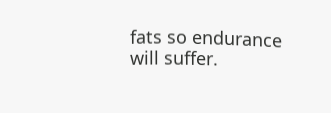fats so endurance will suffer.